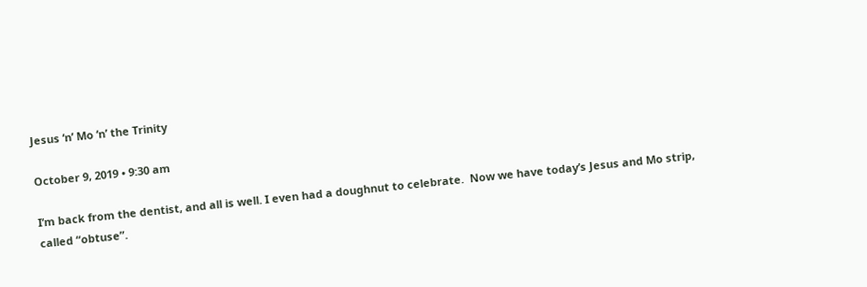Jesus ‘n’ Mo ‘n’ the Trinity

October 9, 2019 • 9:30 am

I’m back from the dentist, and all is well. I even had a doughnut to celebrate.  Now we have today’s Jesus and Mo strip, called “obtuse”.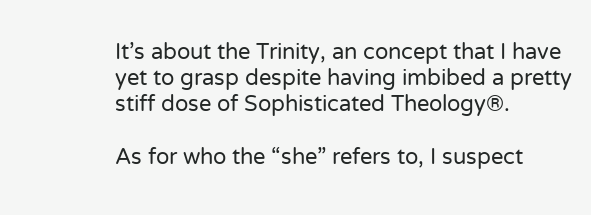It’s about the Trinity, an concept that I have yet to grasp despite having imbibed a pretty stiff dose of Sophisticated Theology®.

As for who the “she” refers to, I suspect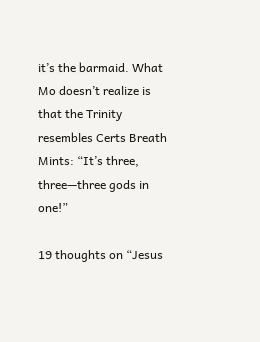it’s the barmaid. What Mo doesn’t realize is that the Trinity resembles Certs Breath Mints: “It’s three, three—three gods in one!”

19 thoughts on “Jesus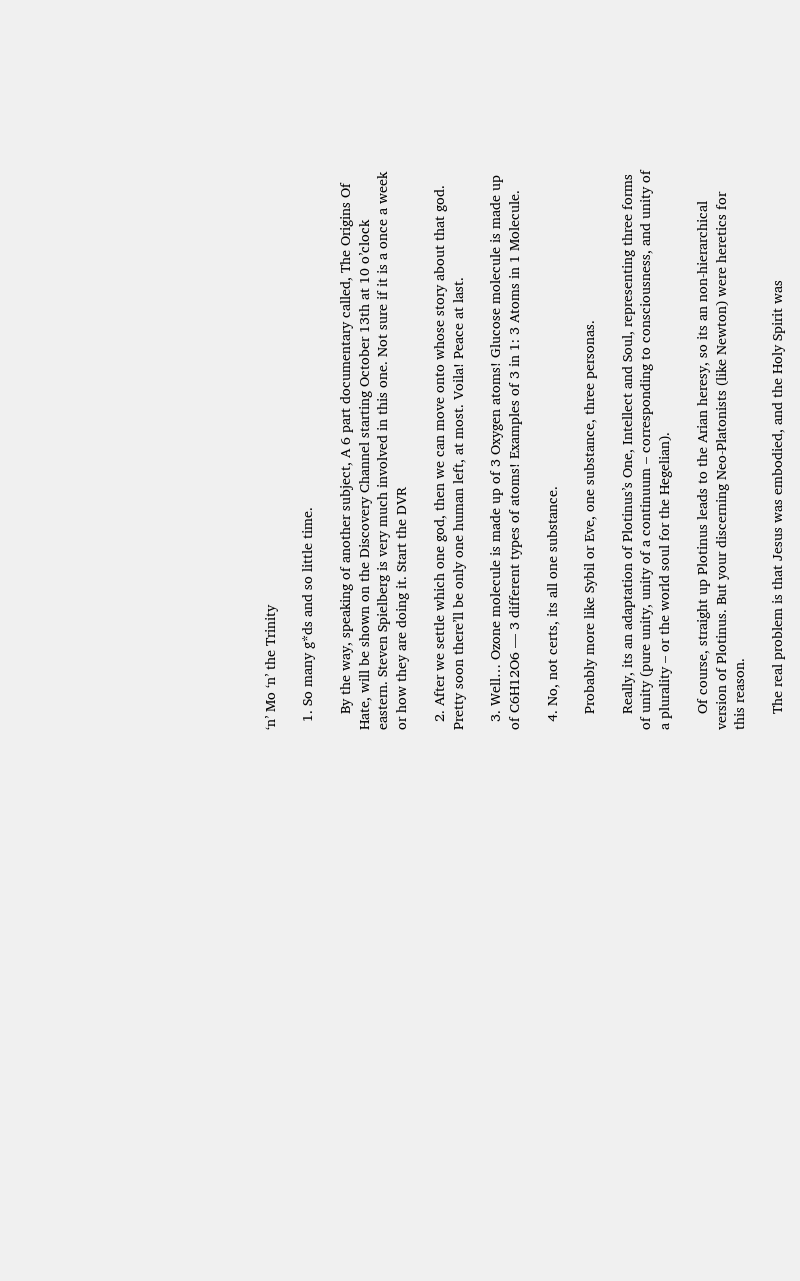‘n’ Mo ‘n’ the Trinity

  1. So many g*ds and so little time.

    By the way, speaking of another subject, A 6 part documentary called, The Origins Of Hate, will be shown on the Discovery Channel starting October 13th at 10 o’clock eastern. Steven Spielberg is very much involved in this one. Not sure if it is a once a week or how they are doing it. Start the DVR

  2. After we settle which one god, then we can move onto whose story about that god. Pretty soon there’ll be only one human left, at most. Voila! Peace at last.

  3. Well… Ozone molecule is made up of 3 Oxygen atoms! Glucose molecule is made up of C6H12O6 — 3 different types of atoms! Examples of 3 in 1: 3 Atoms in 1 Molecule.

  4. No, not certs, its all one substance.

    Probably more like Sybil or Eve, one substance, three personas.

    Really, its an adaptation of Plotinus’s One, Intellect and Soul, representing three forms of unity (pure unity, unity of a continuum – corresponding to consciousness, and unity of a plurality – or the world soul for the Hegelian).

    Of course, straight up Plotinus leads to the Arian heresy, so its an non-hierarchical version of Plotinus. But your discerning Neo-Platonists (like Newton) were heretics for this reason.

    The real problem is that Jesus was embodied, and the Holy Spirit was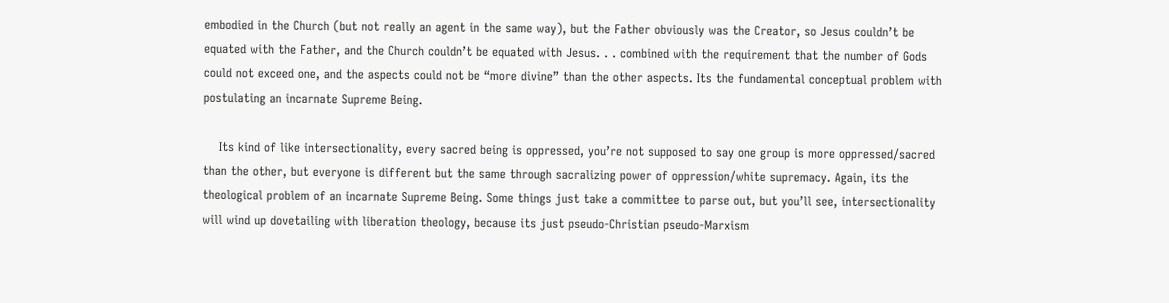embodied in the Church (but not really an agent in the same way), but the Father obviously was the Creator, so Jesus couldn’t be equated with the Father, and the Church couldn’t be equated with Jesus. . . combined with the requirement that the number of Gods could not exceed one, and the aspects could not be “more divine” than the other aspects. Its the fundamental conceptual problem with postulating an incarnate Supreme Being.

    Its kind of like intersectionality, every sacred being is oppressed, you’re not supposed to say one group is more oppressed/sacred than the other, but everyone is different but the same through sacralizing power of oppression/white supremacy. Again, its the theological problem of an incarnate Supreme Being. Some things just take a committee to parse out, but you’ll see, intersectionality will wind up dovetailing with liberation theology, because its just pseudo-Christian pseudo-Marxism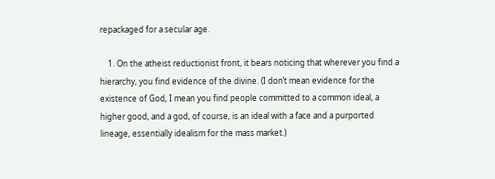repackaged for a secular age.

    1. On the atheist reductionist front, it bears noticing that wherever you find a hierarchy, you find evidence of the divine. (I don’t mean evidence for the existence of God, I mean you find people committed to a common ideal, a higher good, and a god, of course, is an ideal with a face and a purported lineage, essentially idealism for the mass market.)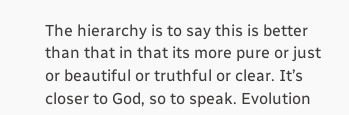The hierarchy is to say this is better than that in that its more pure or just or beautiful or truthful or clear. It’s closer to God, so to speak. Evolution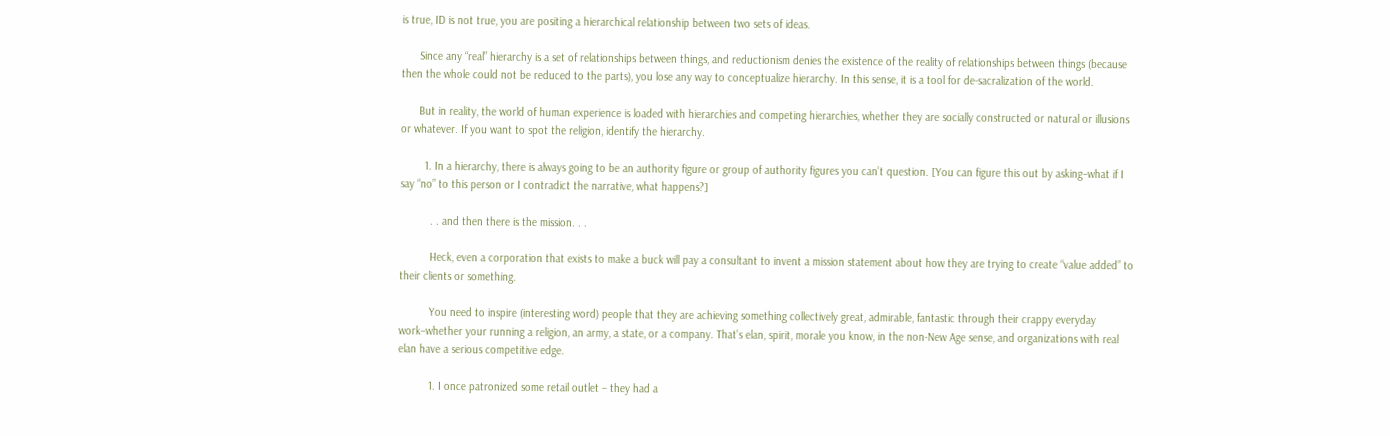is true, ID is not true, you are positing a hierarchical relationship between two sets of ideas.

      Since any “real” hierarchy is a set of relationships between things, and reductionism denies the existence of the reality of relationships between things (because then the whole could not be reduced to the parts), you lose any way to conceptualize hierarchy. In this sense, it is a tool for de-sacralization of the world.

      But in reality, the world of human experience is loaded with hierarchies and competing hierarchies, whether they are socially constructed or natural or illusions or whatever. If you want to spot the religion, identify the hierarchy.

        1. In a hierarchy, there is always going to be an authority figure or group of authority figures you can’t question. [You can figure this out by asking–what if I say “no” to this person or I contradict the narrative, what happens?]

          . . and then there is the mission. . .

          Heck, even a corporation that exists to make a buck will pay a consultant to invent a mission statement about how they are trying to create “value added” to their clients or something.

          You need to inspire (interesting word) people that they are achieving something collectively great, admirable, fantastic through their crappy everyday work–whether your running a religion, an army, a state, or a company. That’s elan, spirit, morale you know, in the non-New Age sense, and organizations with real elan have a serious competitive edge.

          1. I once patronized some retail outlet – they had a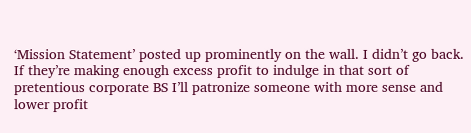‘Mission Statement’ posted up prominently on the wall. I didn’t go back. If they’re making enough excess profit to indulge in that sort of pretentious corporate BS I’ll patronize someone with more sense and lower profit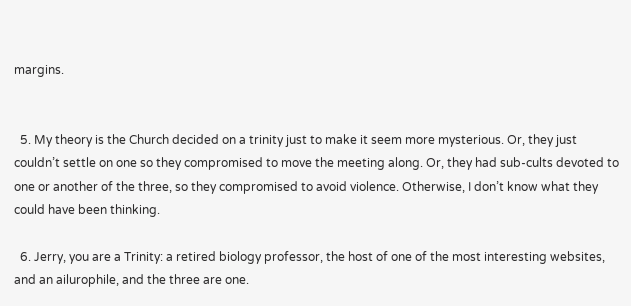margins.


  5. My theory is the Church decided on a trinity just to make it seem more mysterious. Or, they just couldn’t settle on one so they compromised to move the meeting along. Or, they had sub-cults devoted to one or another of the three, so they compromised to avoid violence. Otherwise, I don’t know what they could have been thinking.

  6. Jerry, you are a Trinity: a retired biology professor, the host of one of the most interesting websites, and an ailurophile, and the three are one.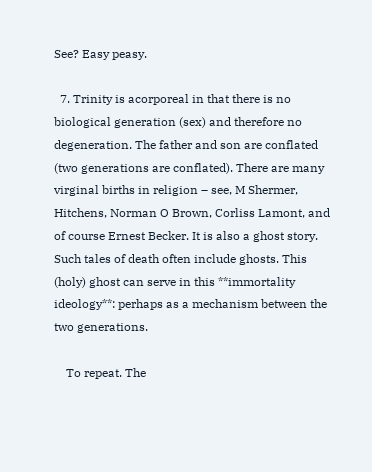See? Easy peasy.

  7. Trinity is acorporeal in that there is no biological generation (sex) and therefore no degeneration. The father and son are conflated (two generations are conflated). There are many virginal births in religion – see, M Shermer, Hitchens, Norman O Brown, Corliss Lamont, and of course Ernest Becker. It is also a ghost story. Such tales of death often include ghosts. This (holy) ghost can serve in this **immortality ideology**: perhaps as a mechanism between the two generations.

    To repeat. The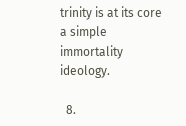trinity is at its core a simple immortality ideology.

  8.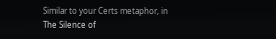Similar to your Certs metaphor, in The Silence of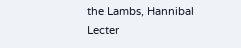the Lambs, Hannibal Lecter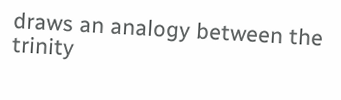draws an analogy between the trinity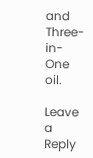and Three-in-One oil.

Leave a Reply